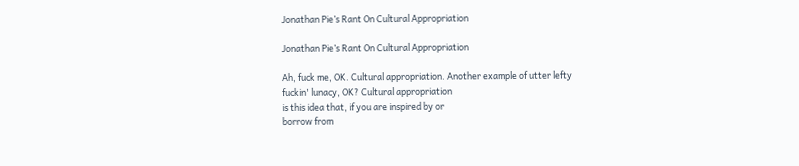Jonathan Pie’s Rant On Cultural Appropriation

Jonathan Pie’s Rant On Cultural Appropriation

Ah, fuck me, OK. Cultural appropriation. Another example of utter lefty
fuckin' lunacy, OK? Cultural appropriation
is this idea that, if you are inspired by or
borrow from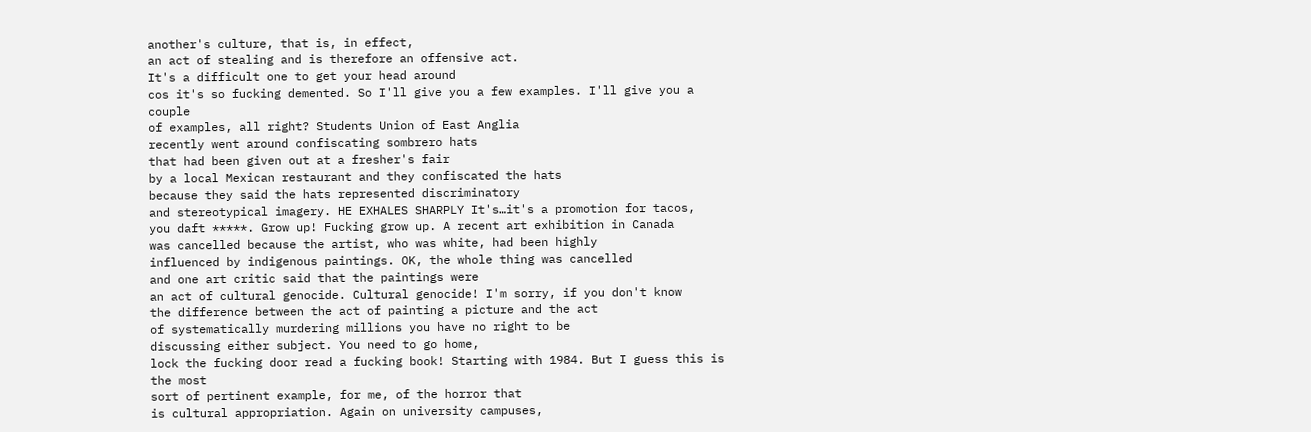another's culture, that is, in effect,
an act of stealing and is therefore an offensive act.
It's a difficult one to get your head around
cos it's so fucking demented. So I'll give you a few examples. I'll give you a couple
of examples, all right? Students Union of East Anglia
recently went around confiscating sombrero hats
that had been given out at a fresher's fair
by a local Mexican restaurant and they confiscated the hats
because they said the hats represented discriminatory
and stereotypical imagery. HE EXHALES SHARPLY It's…it's a promotion for tacos,
you daft *****. Grow up! Fucking grow up. A recent art exhibition in Canada
was cancelled because the artist, who was white, had been highly
influenced by indigenous paintings. OK, the whole thing was cancelled
and one art critic said that the paintings were
an act of cultural genocide. Cultural genocide! I'm sorry, if you don't know
the difference between the act of painting a picture and the act
of systematically murdering millions you have no right to be
discussing either subject. You need to go home,
lock the fucking door read a fucking book! Starting with 1984. But I guess this is the most
sort of pertinent example, for me, of the horror that
is cultural appropriation. Again on university campuses,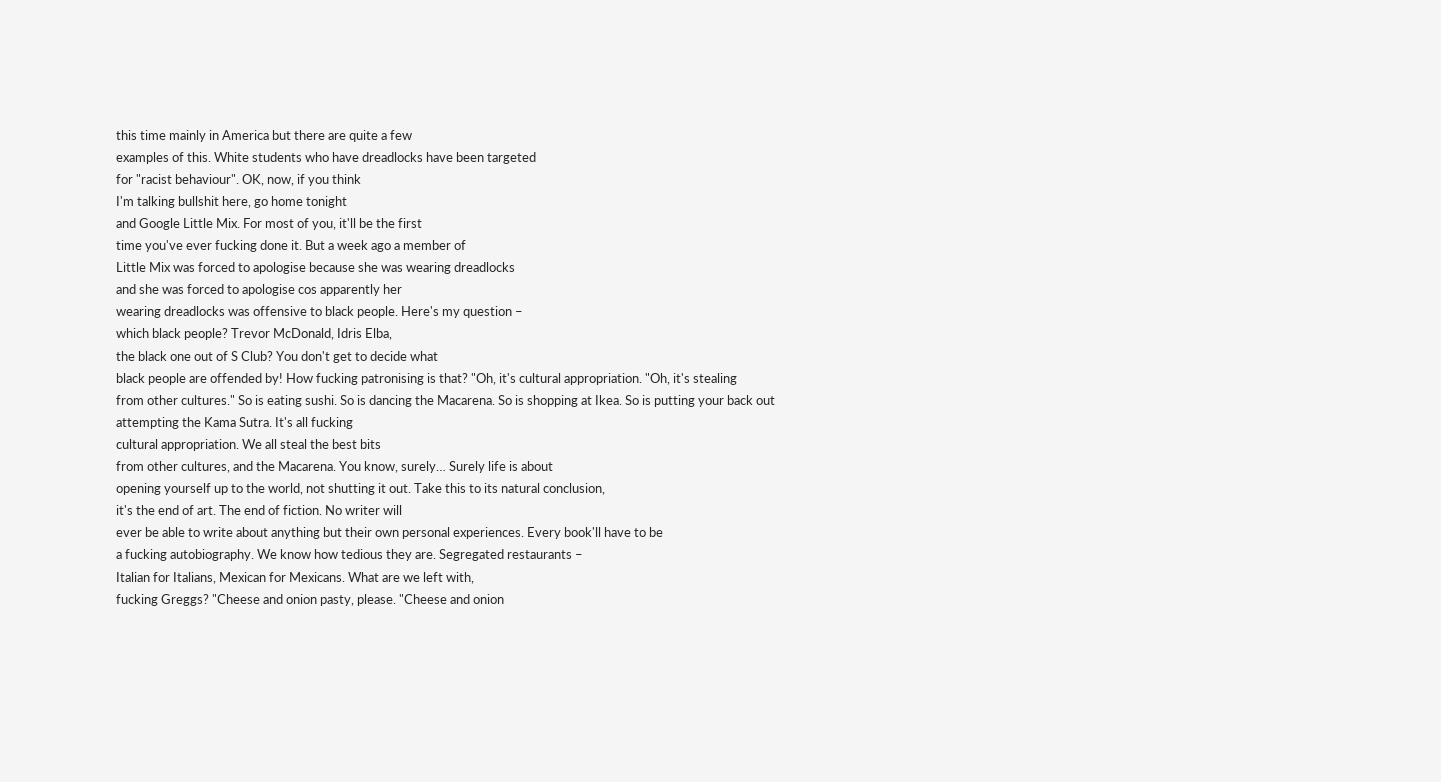this time mainly in America but there are quite a few
examples of this. White students who have dreadlocks have been targeted
for "racist behaviour". OK, now, if you think
I'm talking bullshit here, go home tonight
and Google Little Mix. For most of you, it'll be the first
time you've ever fucking done it. But a week ago a member of
Little Mix was forced to apologise because she was wearing dreadlocks
and she was forced to apologise cos apparently her
wearing dreadlocks was offensive to black people. Here's my question –
which black people? Trevor McDonald, Idris Elba,
the black one out of S Club? You don't get to decide what
black people are offended by! How fucking patronising is that? "Oh, it's cultural appropriation. "Oh, it's stealing
from other cultures." So is eating sushi. So is dancing the Macarena. So is shopping at Ikea. So is putting your back out
attempting the Kama Sutra. It's all fucking
cultural appropriation. We all steal the best bits
from other cultures, and the Macarena. You know, surely… Surely life is about
opening yourself up to the world, not shutting it out. Take this to its natural conclusion,
it's the end of art. The end of fiction. No writer will
ever be able to write about anything but their own personal experiences. Every book'll have to be
a fucking autobiography. We know how tedious they are. Segregated restaurants –
Italian for Italians, Mexican for Mexicans. What are we left with,
fucking Greggs? "Cheese and onion pasty, please. "Cheese and onion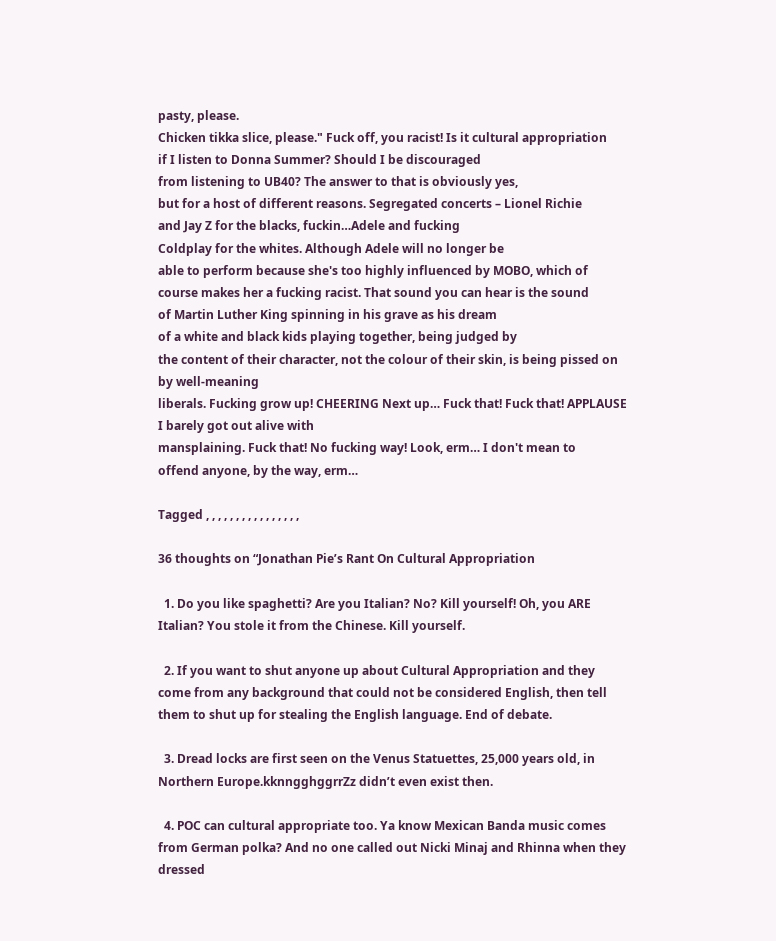pasty, please.
Chicken tikka slice, please." Fuck off, you racist! Is it cultural appropriation
if I listen to Donna Summer? Should I be discouraged
from listening to UB40? The answer to that is obviously yes,
but for a host of different reasons. Segregated concerts – Lionel Richie
and Jay Z for the blacks, fuckin…Adele and fucking
Coldplay for the whites. Although Adele will no longer be
able to perform because she's too highly influenced by MOBO, which of
course makes her a fucking racist. That sound you can hear is the sound
of Martin Luther King spinning in his grave as his dream
of a white and black kids playing together, being judged by
the content of their character, not the colour of their skin, is being pissed on by well-meaning
liberals. Fucking grow up! CHEERING Next up… Fuck that! Fuck that! APPLAUSE I barely got out alive with
mansplaining. Fuck that! No fucking way! Look, erm… I don't mean to
offend anyone, by the way, erm…

Tagged , , , , , , , , , , , , , , , ,

36 thoughts on “Jonathan Pie’s Rant On Cultural Appropriation

  1. Do you like spaghetti? Are you Italian? No? Kill yourself! Oh, you ARE Italian? You stole it from the Chinese. Kill yourself.

  2. If you want to shut anyone up about Cultural Appropriation and they come from any background that could not be considered English, then tell them to shut up for stealing the English language. End of debate.

  3. Dread locks are first seen on the Venus Statuettes, 25,000 years old, in Northern Europe.kknngghggrrZz didn’t even exist then.

  4. POC can cultural appropriate too. Ya know Mexican Banda music comes from German polka? And no one called out Nicki Minaj and Rhinna when they dressed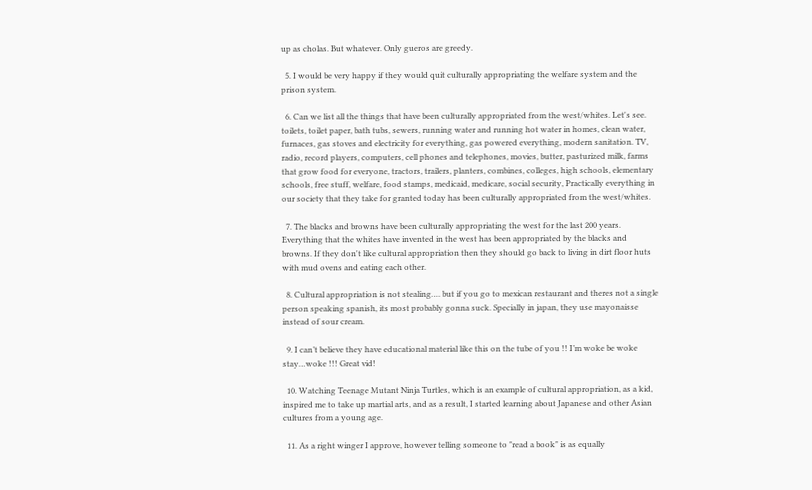up as cholas. But whatever. Only gueros are greedy.

  5. I would be very happy if they would quit culturally appropriating the welfare system and the prison system.

  6. Can we list all the things that have been culturally appropriated from the west/whites. Let's see. toilets, toilet paper, bath tubs, sewers, running water and running hot water in homes, clean water, furnaces, gas stoves and electricity for everything, gas powered everything, modern sanitation. TV, radio, record players, computers, cell phones and telephones, movies, butter, pasturized milk, farms that grow food for everyone, tractors, trailers, planters, combines, colleges, high schools, elementary schools, free stuff, welfare, food stamps, medicaid, medicare, social security, Practically everything in our society that they take for granted today has been culturally appropriated from the west/whites.

  7. The blacks and browns have been culturally appropriating the west for the last 200 years. Everything that the whites have invented in the west has been appropriated by the blacks and browns. If they don't like cultural appropriation then they should go back to living in dirt floor huts with mud ovens and eating each other.

  8. Cultural appropriation is not stealing…. but if you go to mexican restaurant and theres not a single person speaking spanish, its most probably gonna suck. Specially in japan, they use mayonaisse instead of sour cream.

  9. I can’t believe they have educational material like this on the tube of you !! I’m woke be woke stay…woke !!! Great vid!

  10. Watching Teenage Mutant Ninja Turtles, which is an example of cultural appropriation, as a kid, inspired me to take up martial arts, and as a result, I started learning about Japanese and other Asian cultures from a young age.

  11. As a right winger I approve, however telling someone to "read a book" is as equally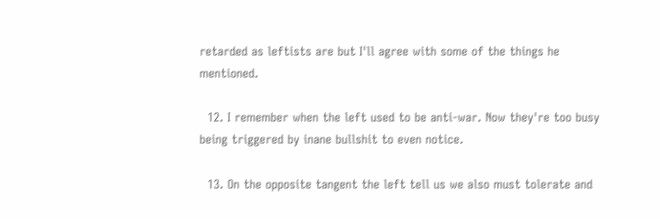retarded as leftists are but I'll agree with some of the things he mentioned.

  12. I remember when the left used to be anti-war. Now they're too busy being triggered by inane bullshit to even notice.

  13. On the opposite tangent the left tell us we also must tolerate and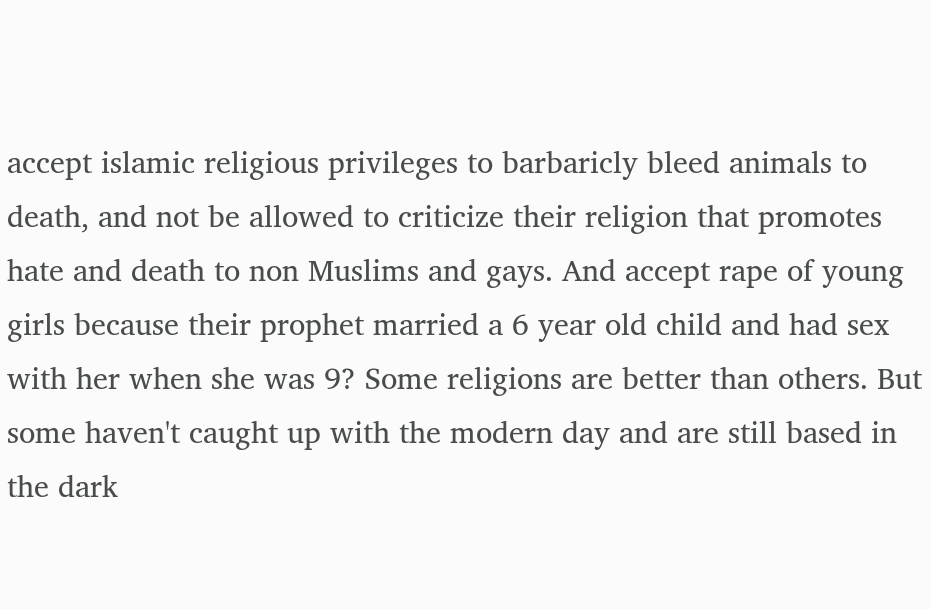accept islamic religious privileges to barbaricly bleed animals to death, and not be allowed to criticize their religion that promotes hate and death to non Muslims and gays. And accept rape of young girls because their prophet married a 6 year old child and had sex with her when she was 9? Some religions are better than others. But some haven't caught up with the modern day and are still based in the dark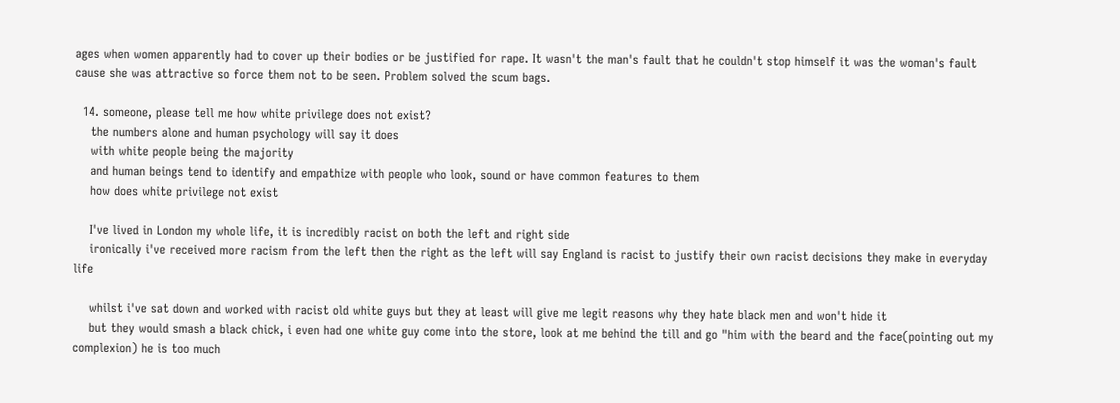ages when women apparently had to cover up their bodies or be justified for rape. It wasn't the man's fault that he couldn't stop himself it was the woman's fault cause she was attractive so force them not to be seen. Problem solved the scum bags.

  14. someone, please tell me how white privilege does not exist?
    the numbers alone and human psychology will say it does
    with white people being the majority
    and human beings tend to identify and empathize with people who look, sound or have common features to them
    how does white privilege not exist

    I've lived in London my whole life, it is incredibly racist on both the left and right side
    ironically i've received more racism from the left then the right as the left will say England is racist to justify their own racist decisions they make in everyday life

    whilst i've sat down and worked with racist old white guys but they at least will give me legit reasons why they hate black men and won't hide it
    but they would smash a black chick, i even had one white guy come into the store, look at me behind the till and go "him with the beard and the face(pointing out my complexion) he is too much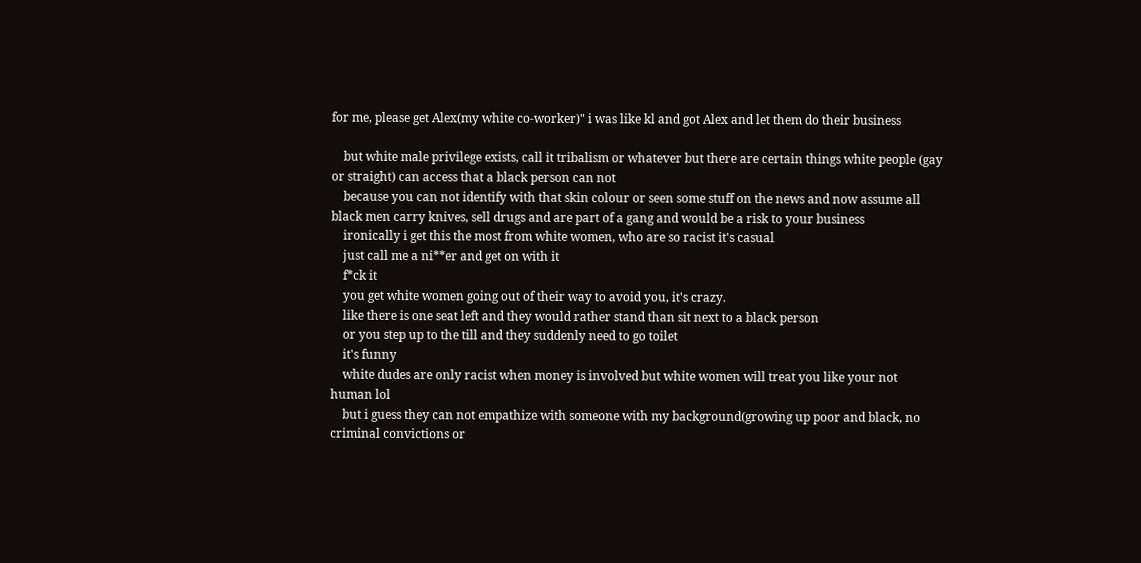for me, please get Alex(my white co-worker)" i was like kl and got Alex and let them do their business

    but white male privilege exists, call it tribalism or whatever but there are certain things white people (gay or straight) can access that a black person can not
    because you can not identify with that skin colour or seen some stuff on the news and now assume all black men carry knives, sell drugs and are part of a gang and would be a risk to your business
    ironically i get this the most from white women, who are so racist it's casual
    just call me a ni**er and get on with it
    f*ck it
    you get white women going out of their way to avoid you, it's crazy.
    like there is one seat left and they would rather stand than sit next to a black person
    or you step up to the till and they suddenly need to go toilet
    it's funny
    white dudes are only racist when money is involved but white women will treat you like your not human lol
    but i guess they can not empathize with someone with my background(growing up poor and black, no criminal convictions or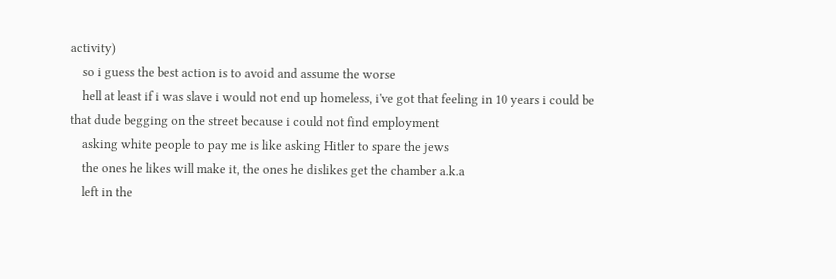activity)
    so i guess the best action is to avoid and assume the worse
    hell at least if i was slave i would not end up homeless, i've got that feeling in 10 years i could be that dude begging on the street because i could not find employment
    asking white people to pay me is like asking Hitler to spare the jews
    the ones he likes will make it, the ones he dislikes get the chamber a.k.a
    left in the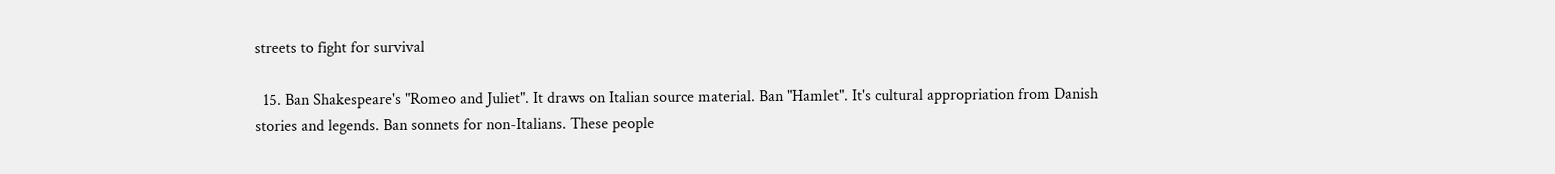streets to fight for survival

  15. Ban Shakespeare's "Romeo and Juliet". It draws on Italian source material. Ban "Hamlet". It's cultural appropriation from Danish stories and legends. Ban sonnets for non-Italians. These people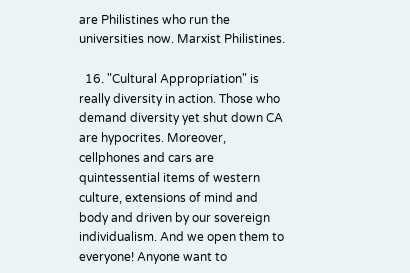are Philistines who run the universities now. Marxist Philistines.

  16. "Cultural Appropriation" is really diversity in action. Those who demand diversity yet shut down CA are hypocrites. Moreover, cellphones and cars are quintessential items of western culture, extensions of mind and body and driven by our sovereign individualism. And we open them to everyone! Anyone want to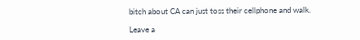bitch about CA can just toss their cellphone and walk.

Leave a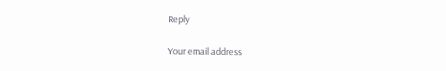Reply

Your email address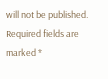will not be published. Required fields are marked *